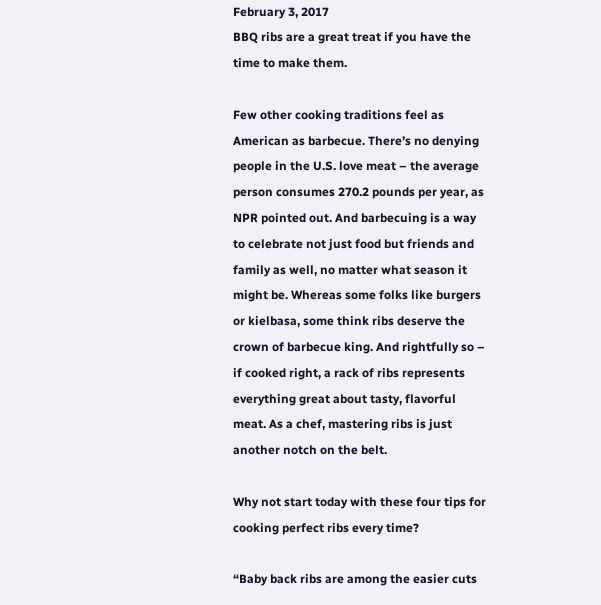February 3, 2017
BBQ ribs are a great treat if you have the time to make them.

Few other cooking traditions feel as American as barbecue. There’s no denying people in the U.S. love meat – the average person consumes 270.2 pounds per year, as NPR pointed out. And barbecuing is a way to celebrate not just food but friends and family as well, no matter what season it might be. Whereas some folks like burgers or kielbasa, some think ribs deserve the crown of barbecue king. And rightfully so – if cooked right, a rack of ribs represents everything great about tasty, flavorful meat. As a chef, mastering ribs is just another notch on the belt.

Why not start today with these four tips for cooking perfect ribs every time?

“Baby back ribs are among the easier cuts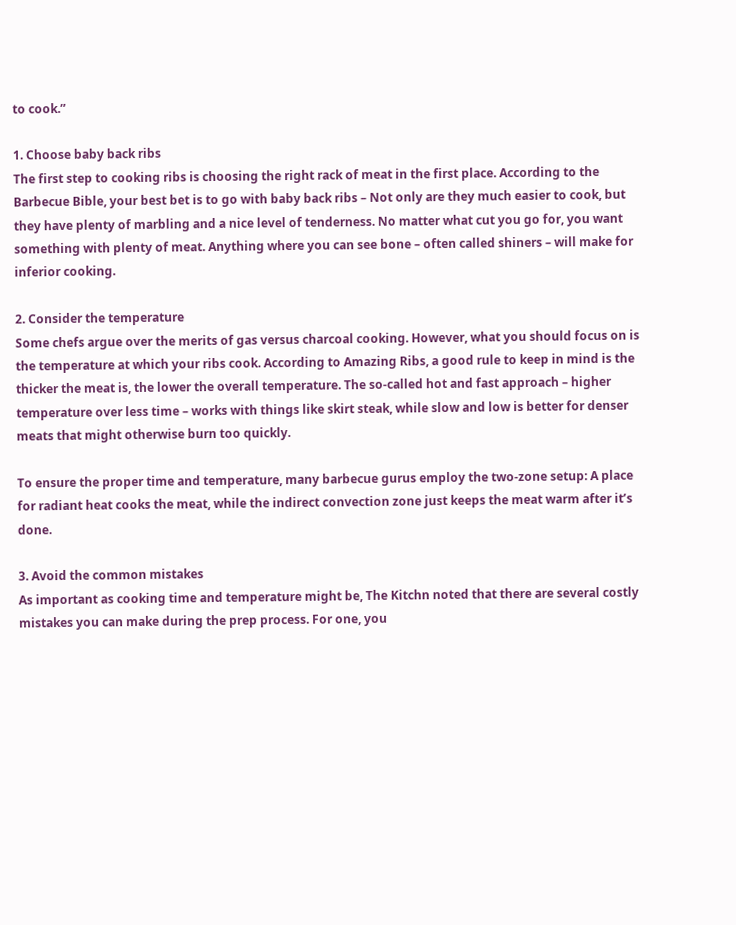to cook.”

1. Choose baby back ribs
The first step to cooking ribs is choosing the right rack of meat in the first place. According to the Barbecue Bible, your best bet is to go with baby back ribs – Not only are they much easier to cook, but they have plenty of marbling and a nice level of tenderness. No matter what cut you go for, you want something with plenty of meat. Anything where you can see bone – often called shiners – will make for inferior cooking.

2. Consider the temperature
Some chefs argue over the merits of gas versus charcoal cooking. However, what you should focus on is the temperature at which your ribs cook. According to Amazing Ribs, a good rule to keep in mind is the thicker the meat is, the lower the overall temperature. The so-called hot and fast approach – higher temperature over less time – works with things like skirt steak, while slow and low is better for denser meats that might otherwise burn too quickly.

To ensure the proper time and temperature, many barbecue gurus employ the two-zone setup: A place for radiant heat cooks the meat, while the indirect convection zone just keeps the meat warm after it’s done.

3. Avoid the common mistakes
As important as cooking time and temperature might be, The Kitchn noted that there are several costly mistakes you can make during the prep process. For one, you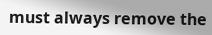must always remove the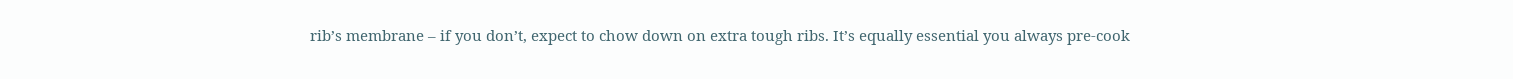rib’s membrane – if you don’t, expect to chow down on extra tough ribs. It’s equally essential you always pre-cook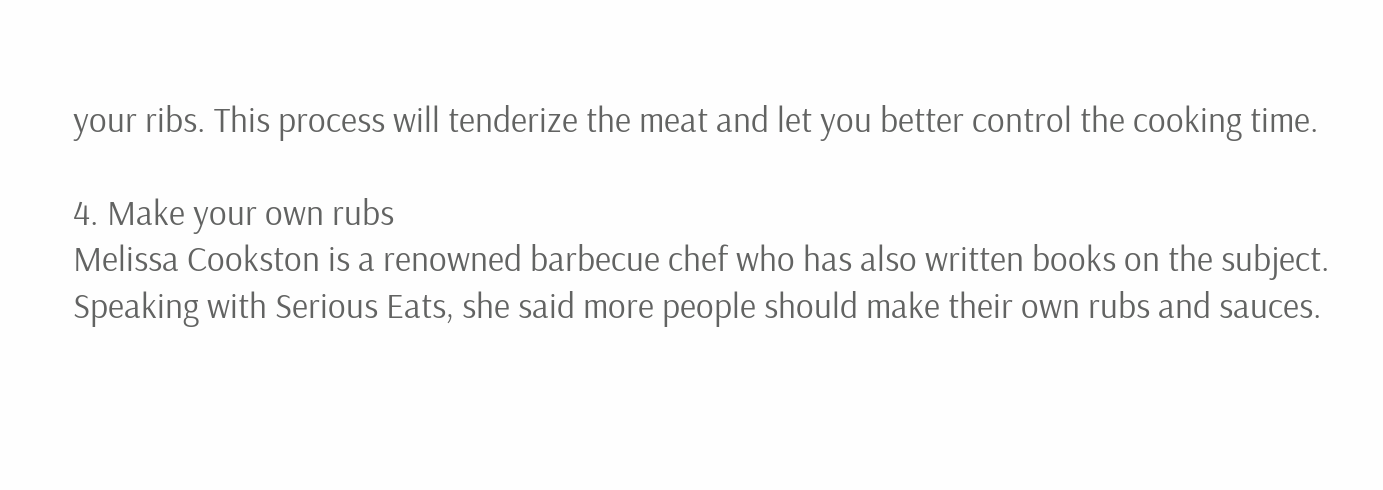your ribs. This process will tenderize the meat and let you better control the cooking time.

4. Make your own rubs
Melissa Cookston is a renowned barbecue chef who has also written books on the subject. Speaking with Serious Eats, she said more people should make their own rubs and sauces.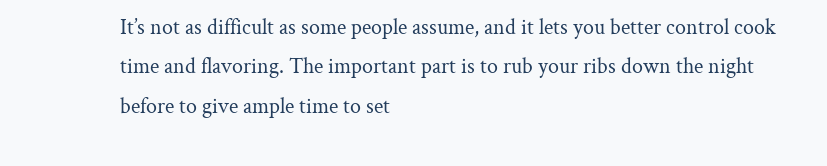It’s not as difficult as some people assume, and it lets you better control cook time and flavoring. The important part is to rub your ribs down the night before to give ample time to set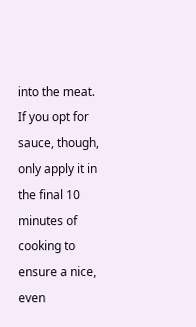into the meat. If you opt for sauce, though, only apply it in the final 10 minutes of cooking to ensure a nice, even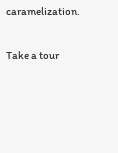caramelization.

Take a tour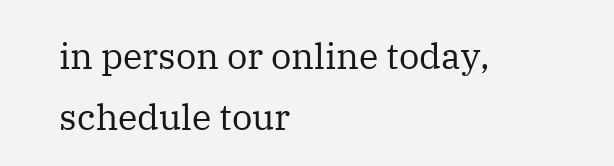in person or online today, schedule tour